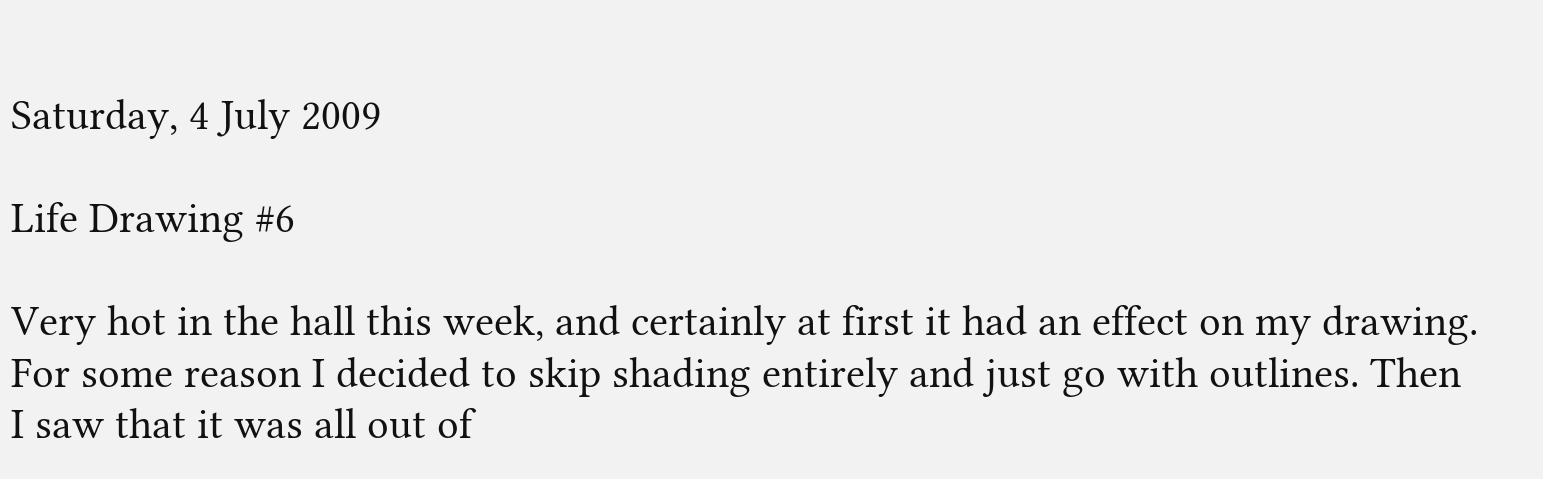Saturday, 4 July 2009

Life Drawing #6

Very hot in the hall this week, and certainly at first it had an effect on my drawing. For some reason I decided to skip shading entirely and just go with outlines. Then I saw that it was all out of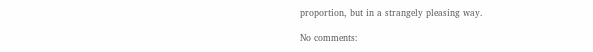proportion, but in a strangely pleasing way.

No comments: